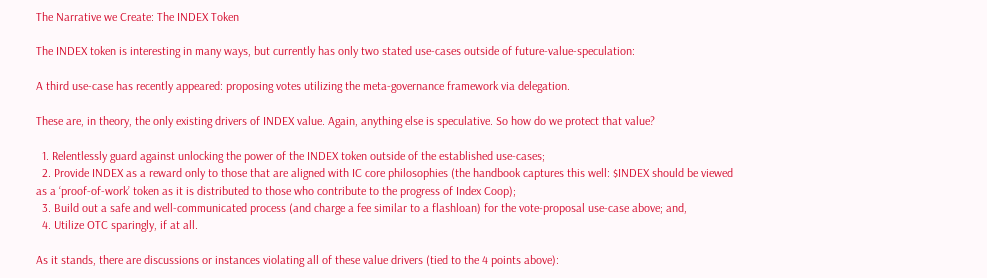The Narrative we Create: The INDEX Token

The INDEX token is interesting in many ways, but currently has only two stated use-cases outside of future-value-speculation:

A third use-case has recently appeared: proposing votes utilizing the meta-governance framework via delegation.

These are, in theory, the only existing drivers of INDEX value. Again, anything else is speculative. So how do we protect that value?

  1. Relentlessly guard against unlocking the power of the INDEX token outside of the established use-cases;
  2. Provide INDEX as a reward only to those that are aligned with IC core philosophies (the handbook captures this well: $INDEX should be viewed as a ‘proof-of-work’ token as it is distributed to those who contribute to the progress of Index Coop);
  3. Build out a safe and well-communicated process (and charge a fee similar to a flashloan) for the vote-proposal use-case above; and,
  4. Utilize OTC sparingly, if at all.

As it stands, there are discussions or instances violating all of these value drivers (tied to the 4 points above):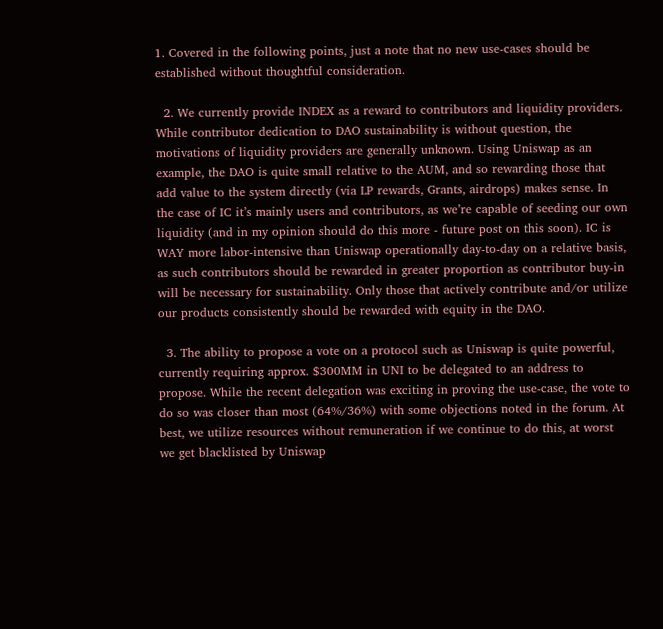1. Covered in the following points, just a note that no new use-cases should be established without thoughtful consideration.

  2. We currently provide INDEX as a reward to contributors and liquidity providers. While contributor dedication to DAO sustainability is without question, the motivations of liquidity providers are generally unknown. Using Uniswap as an example, the DAO is quite small relative to the AUM, and so rewarding those that add value to the system directly (via LP rewards, Grants, airdrops) makes sense. In the case of IC it’s mainly users and contributors, as we’re capable of seeding our own liquidity (and in my opinion should do this more - future post on this soon). IC is WAY more labor-intensive than Uniswap operationally day-to-day on a relative basis, as such contributors should be rewarded in greater proportion as contributor buy-in will be necessary for sustainability. Only those that actively contribute and/or utilize our products consistently should be rewarded with equity in the DAO.

  3. The ability to propose a vote on a protocol such as Uniswap is quite powerful, currently requiring approx. $300MM in UNI to be delegated to an address to propose. While the recent delegation was exciting in proving the use-case, the vote to do so was closer than most (64%/36%) with some objections noted in the forum. At best, we utilize resources without remuneration if we continue to do this, at worst we get blacklisted by Uniswap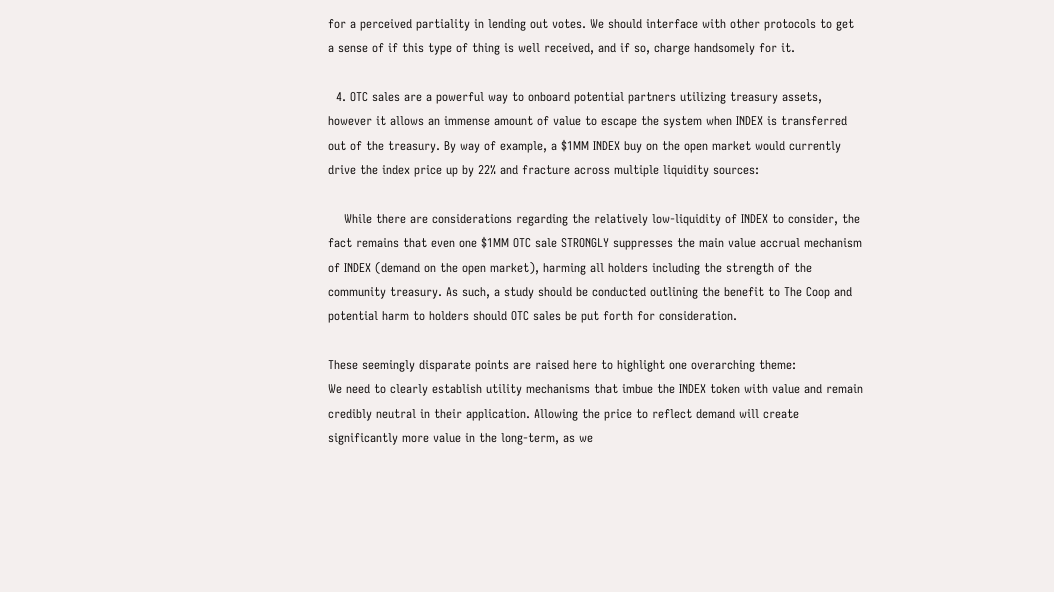for a perceived partiality in lending out votes. We should interface with other protocols to get a sense of if this type of thing is well received, and if so, charge handsomely for it.

  4. OTC sales are a powerful way to onboard potential partners utilizing treasury assets, however it allows an immense amount of value to escape the system when INDEX is transferred out of the treasury. By way of example, a $1MM INDEX buy on the open market would currently drive the index price up by 22% and fracture across multiple liquidity sources:

    While there are considerations regarding the relatively low-liquidity of INDEX to consider, the fact remains that even one $1MM OTC sale STRONGLY suppresses the main value accrual mechanism of INDEX (demand on the open market), harming all holders including the strength of the community treasury. As such, a study should be conducted outlining the benefit to The Coop and potential harm to holders should OTC sales be put forth for consideration.

These seemingly disparate points are raised here to highlight one overarching theme:
We need to clearly establish utility mechanisms that imbue the INDEX token with value and remain credibly neutral in their application. Allowing the price to reflect demand will create significantly more value in the long-term, as we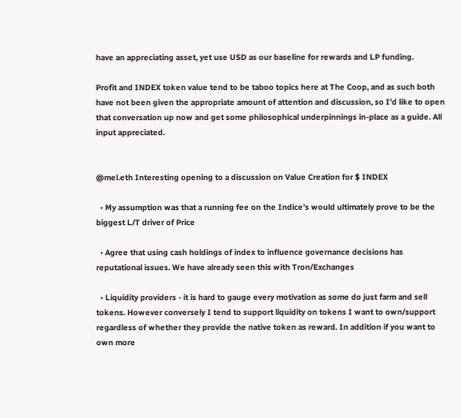have an appreciating asset, yet use USD as our baseline for rewards and LP funding.

Profit and INDEX token value tend to be taboo topics here at The Coop, and as such both have not been given the appropriate amount of attention and discussion, so I’d like to open that conversation up now and get some philosophical underpinnings in-place as a guide. All input appreciated.


@mel.eth Interesting opening to a discussion on Value Creation for $ INDEX

  • My assumption was that a running fee on the Indice’s would ultimately prove to be the biggest L/T driver of Price

  • Agree that using cash holdings of index to influence governance decisions has reputational issues. We have already seen this with Tron/Exchanges

  • Liquidity providers - it is hard to gauge every motivation as some do just farm and sell tokens. However conversely I tend to support liquidity on tokens I want to own/support regardless of whether they provide the native token as reward. In addition if you want to own more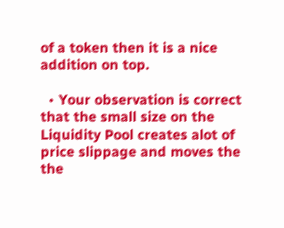of a token then it is a nice addition on top.

  • Your observation is correct that the small size on the Liquidity Pool creates alot of price slippage and moves the the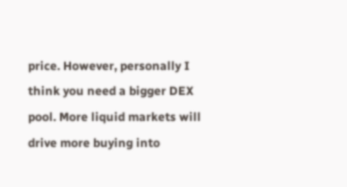price. However, personally I think you need a bigger DEX pool. More liquid markets will drive more buying into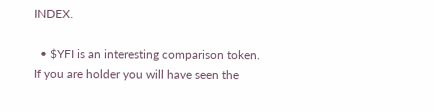INDEX.

  • $YFI is an interesting comparison token. If you are holder you will have seen the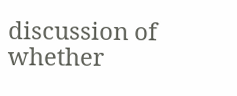discussion of whether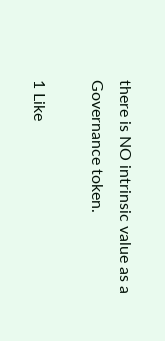there is NO intrinsic value as a Governance token.

1 Like